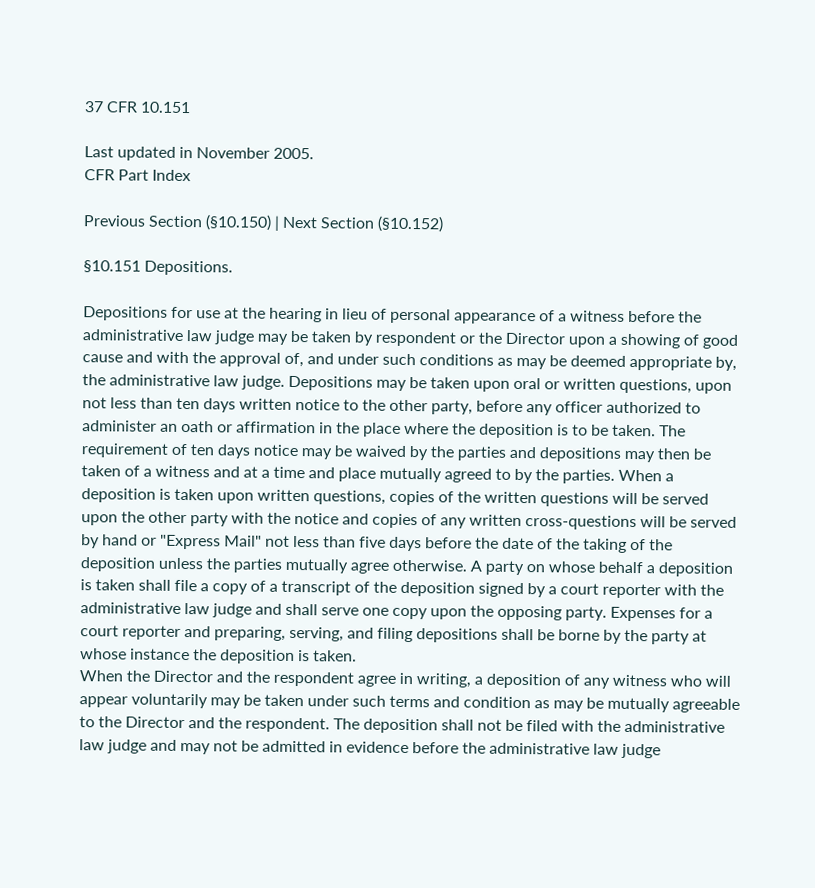37 CFR 10.151

Last updated in November 2005.
CFR Part Index

Previous Section (§10.150) | Next Section (§10.152)

§10.151 Depositions.

Depositions for use at the hearing in lieu of personal appearance of a witness before the administrative law judge may be taken by respondent or the Director upon a showing of good cause and with the approval of, and under such conditions as may be deemed appropriate by, the administrative law judge. Depositions may be taken upon oral or written questions, upon not less than ten days written notice to the other party, before any officer authorized to administer an oath or affirmation in the place where the deposition is to be taken. The requirement of ten days notice may be waived by the parties and depositions may then be taken of a witness and at a time and place mutually agreed to by the parties. When a deposition is taken upon written questions, copies of the written questions will be served upon the other party with the notice and copies of any written cross-questions will be served by hand or "Express Mail" not less than five days before the date of the taking of the deposition unless the parties mutually agree otherwise. A party on whose behalf a deposition is taken shall file a copy of a transcript of the deposition signed by a court reporter with the administrative law judge and shall serve one copy upon the opposing party. Expenses for a court reporter and preparing, serving, and filing depositions shall be borne by the party at whose instance the deposition is taken.
When the Director and the respondent agree in writing, a deposition of any witness who will appear voluntarily may be taken under such terms and condition as may be mutually agreeable to the Director and the respondent. The deposition shall not be filed with the administrative law judge and may not be admitted in evidence before the administrative law judge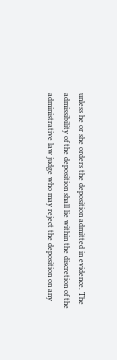unless he or she orders the deposition admitted in evidence. The admissibility of the deposition shall lie within the discretion of the administrative law judge who may reject the deposition on any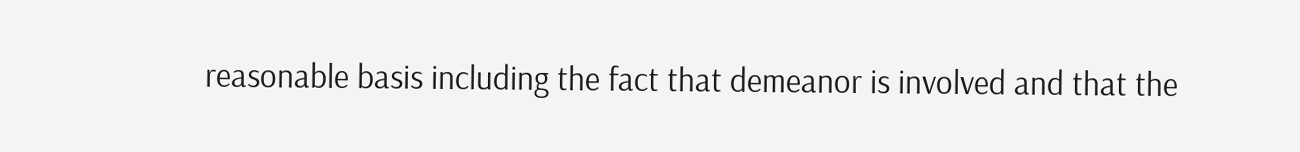reasonable basis including the fact that demeanor is involved and that the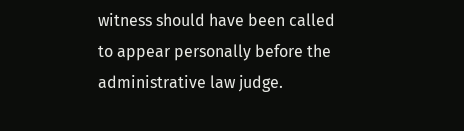witness should have been called to appear personally before the administrative law judge.